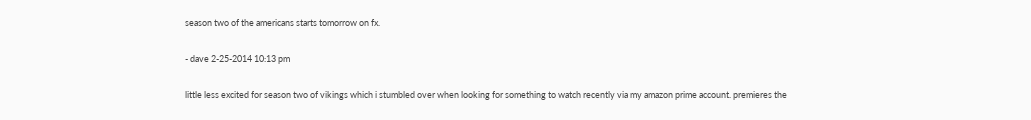season two of the americans starts tomorrow on fx.

- dave 2-25-2014 10:13 pm

little less excited for season two of vikings which i stumbled over when looking for something to watch recently via my amazon prime account. premieres the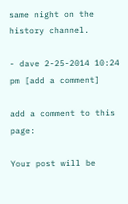same night on the history channel.

- dave 2-25-2014 10:24 pm [add a comment]

add a comment to this page:

Your post will be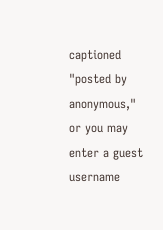captioned "posted by anonymous,"
or you may enter a guest username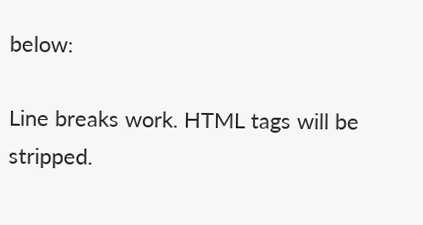below:

Line breaks work. HTML tags will be stripped.